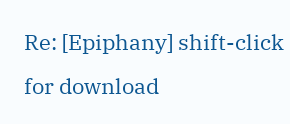Re: [Epiphany] shift-click for download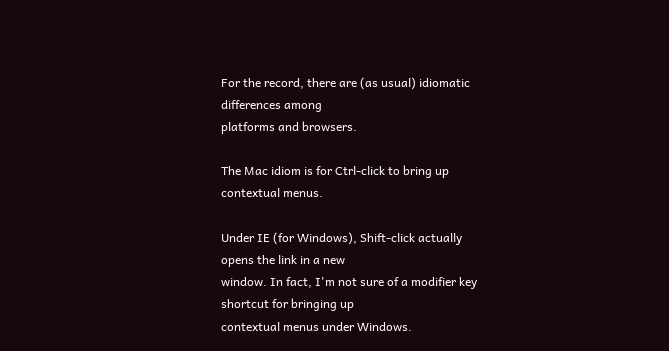For the record, there are (as usual) idiomatic differences among
platforms and browsers.

The Mac idiom is for Ctrl-click to bring up contextual menus.

Under IE (for Windows), Shift-click actually opens the link in a new
window. In fact, I'm not sure of a modifier key shortcut for bringing up
contextual menus under Windows.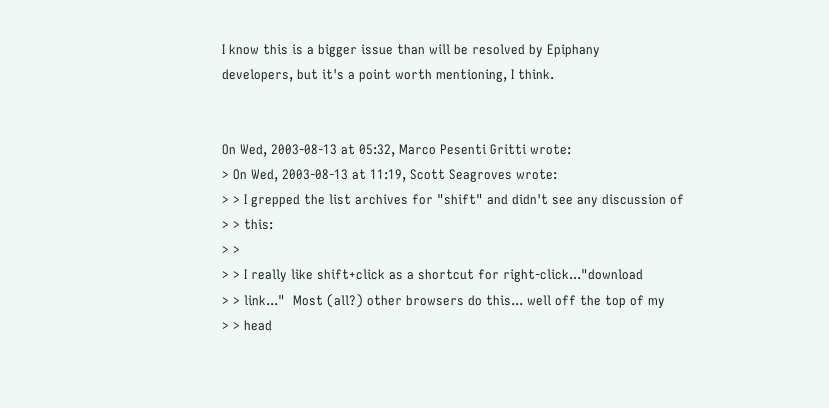I know this is a bigger issue than will be resolved by Epiphany
developers, but it's a point worth mentioning, I think.


On Wed, 2003-08-13 at 05:32, Marco Pesenti Gritti wrote:
> On Wed, 2003-08-13 at 11:19, Scott Seagroves wrote:
> > I grepped the list archives for "shift" and didn't see any discussion of
> > this:
> >
> > I really like shift+click as a shortcut for right-click..."download
> > link..."  Most (all?) other browsers do this... well off the top of my
> > head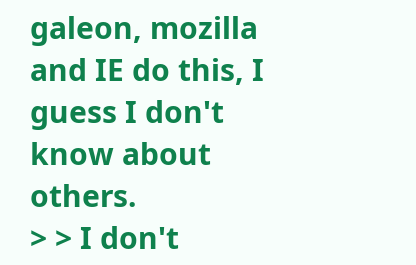galeon, mozilla and IE do this, I guess I don't know about others.
> > I don't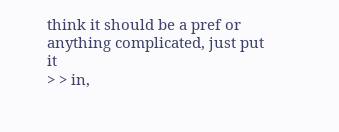think it should be a pref or anything complicated, just put it
> > in,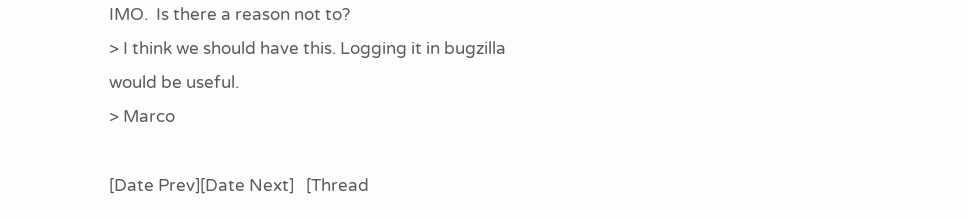IMO.  Is there a reason not to?
> I think we should have this. Logging it in bugzilla would be useful.
> Marco

[Date Prev][Date Next]   [Thread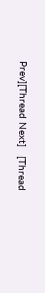Prev][Thread Next]   [Thread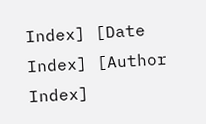Index] [Date Index] [Author Index]